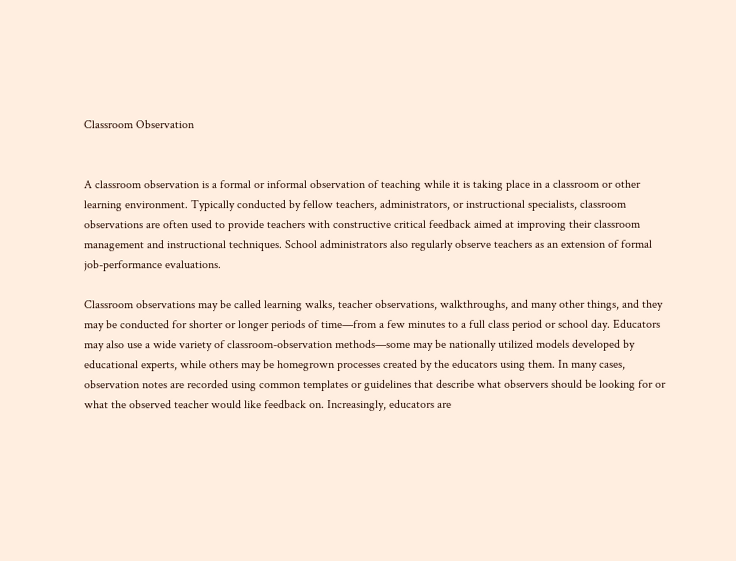Classroom Observation


A classroom observation is a formal or informal observation of teaching while it is taking place in a classroom or other learning environment. Typically conducted by fellow teachers, administrators, or instructional specialists, classroom observations are often used to provide teachers with constructive critical feedback aimed at improving their classroom management and instructional techniques. School administrators also regularly observe teachers as an extension of formal job-performance evaluations.

Classroom observations may be called learning walks, teacher observations, walkthroughs, and many other things, and they may be conducted for shorter or longer periods of time—from a few minutes to a full class period or school day. Educators may also use a wide variety of classroom-observation methods—some may be nationally utilized models developed by educational experts, while others may be homegrown processes created by the educators using them. In many cases, observation notes are recorded using common templates or guidelines that describe what observers should be looking for or what the observed teacher would like feedback on. Increasingly, educators are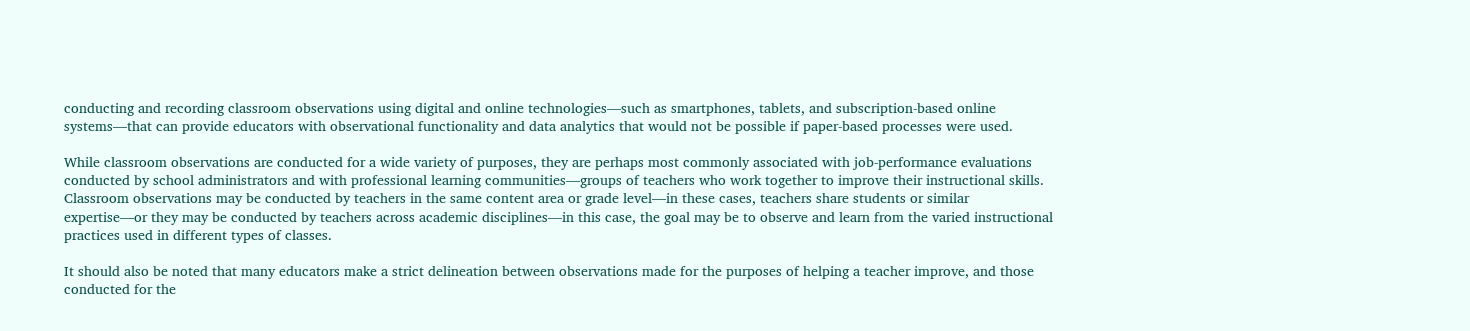conducting and recording classroom observations using digital and online technologies—such as smartphones, tablets, and subscription-based online systems—that can provide educators with observational functionality and data analytics that would not be possible if paper-based processes were used.

While classroom observations are conducted for a wide variety of purposes, they are perhaps most commonly associated with job-performance evaluations conducted by school administrators and with professional learning communities—groups of teachers who work together to improve their instructional skills. Classroom observations may be conducted by teachers in the same content area or grade level—in these cases, teachers share students or similar expertise—or they may be conducted by teachers across academic disciplines—in this case, the goal may be to observe and learn from the varied instructional practices used in different types of classes.

It should also be noted that many educators make a strict delineation between observations made for the purposes of helping a teacher improve, and those conducted for the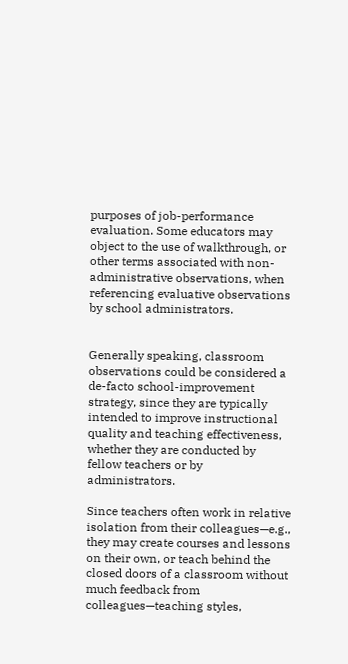purposes of job-performance evaluation. Some educators may object to the use of walkthrough, or other terms associated with non-administrative observations, when referencing evaluative observations by school administrators.


Generally speaking, classroom observations could be considered a de-facto school-improvement strategy, since they are typically intended to improve instructional quality and teaching effectiveness, whether they are conducted by fellow teachers or by administrators.

Since teachers often work in relative isolation from their colleagues—e.g., they may create courses and lessons on their own, or teach behind the closed doors of a classroom without much feedback from colleagues—teaching styles,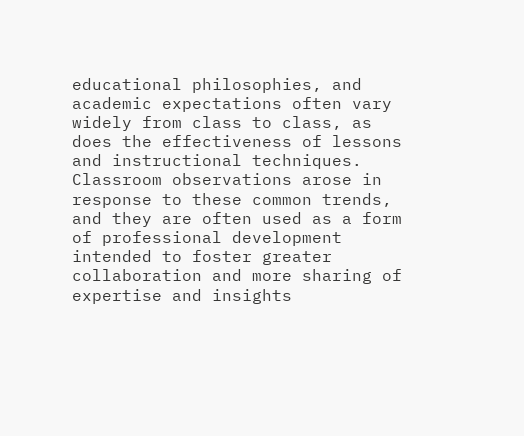educational philosophies, and academic expectations often vary widely from class to class, as does the effectiveness of lessons and instructional techniques. Classroom observations arose in response to these common trends, and they are often used as a form of professional development intended to foster greater collaboration and more sharing of expertise and insights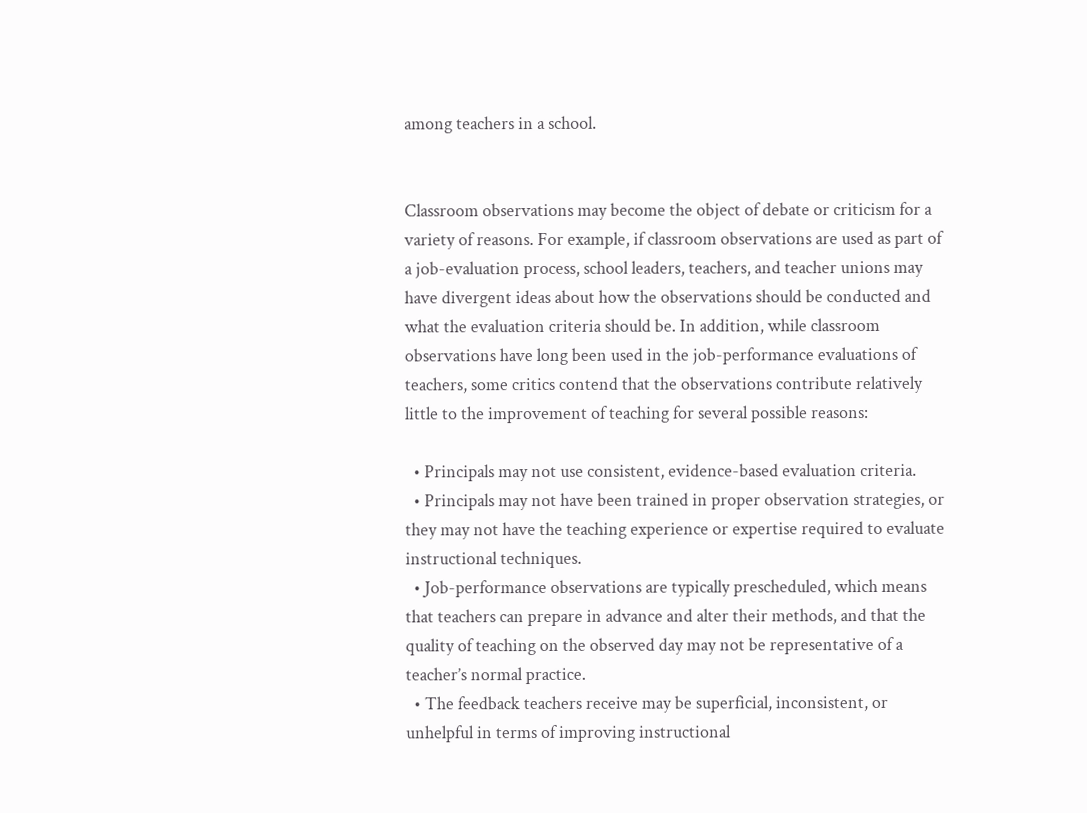among teachers in a school.


Classroom observations may become the object of debate or criticism for a variety of reasons. For example, if classroom observations are used as part of a job-evaluation process, school leaders, teachers, and teacher unions may have divergent ideas about how the observations should be conducted and what the evaluation criteria should be. In addition, while classroom observations have long been used in the job-performance evaluations of teachers, some critics contend that the observations contribute relatively little to the improvement of teaching for several possible reasons:

  • Principals may not use consistent, evidence-based evaluation criteria.
  • Principals may not have been trained in proper observation strategies, or they may not have the teaching experience or expertise required to evaluate instructional techniques.
  • Job-performance observations are typically prescheduled, which means that teachers can prepare in advance and alter their methods, and that the quality of teaching on the observed day may not be representative of a teacher’s normal practice.
  • The feedback teachers receive may be superficial, inconsistent, or unhelpful in terms of improving instructional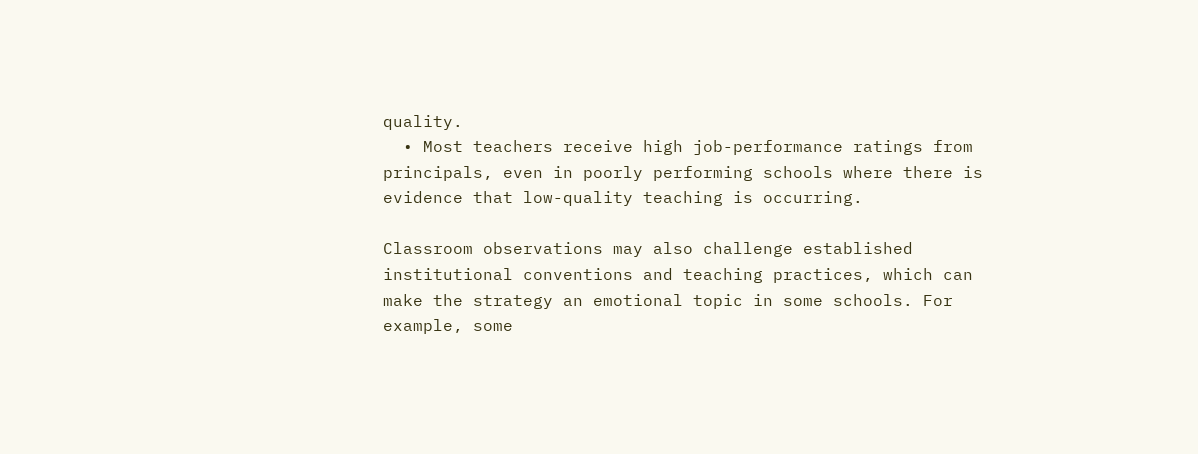quality.
  • Most teachers receive high job-performance ratings from principals, even in poorly performing schools where there is evidence that low-quality teaching is occurring.

Classroom observations may also challenge established institutional conventions and teaching practices, which can make the strategy an emotional topic in some schools. For example, some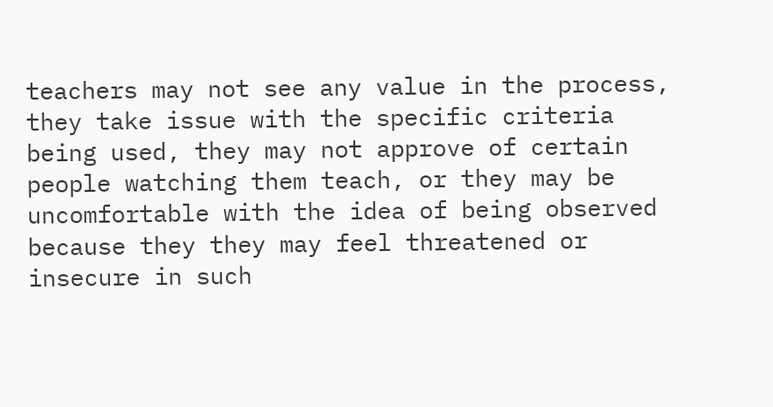teachers may not see any value in the process, they take issue with the specific criteria being used, they may not approve of certain people watching them teach, or they may be uncomfortable with the idea of being observed because they they may feel threatened or insecure in such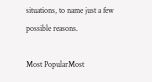situations, to name just a few possible reasons.

Most PopularMost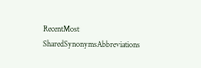RecentMost SharedSynonymsAbbreviations